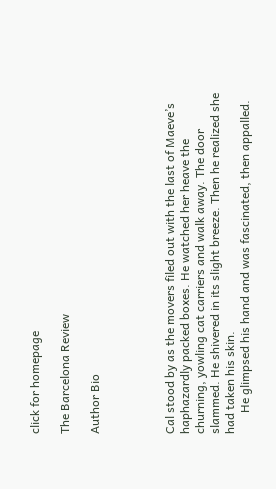click for homepage

The Barcelona Review

Author Bio




Cal stood by as the movers filed out with the last of Maeve’s haphazardly packed boxes. He watched her heave the churning, yowling cat carriers and walk away. The door slammed. He shivered in its slight breeze. Then he realized she had taken his skin.
       He glimpsed his hand and was fascinated, then appalled.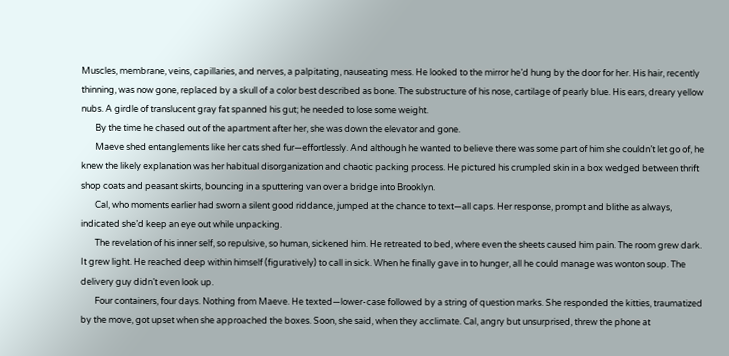Muscles, membrane, veins, capillaries, and nerves, a palpitating, nauseating mess. He looked to the mirror he’d hung by the door for her. His hair, recently thinning, was now gone, replaced by a skull of a color best described as bone. The substructure of his nose, cartilage of pearly blue. His ears, dreary yellow nubs. A girdle of translucent gray fat spanned his gut; he needed to lose some weight.
       By the time he chased out of the apartment after her, she was down the elevator and gone.
       Maeve shed entanglements like her cats shed fur—effortlessly. And although he wanted to believe there was some part of him she couldn’t let go of, he knew the likely explanation was her habitual disorganization and chaotic packing process. He pictured his crumpled skin in a box wedged between thrift shop coats and peasant skirts, bouncing in a sputtering van over a bridge into Brooklyn.
       Cal, who moments earlier had sworn a silent good riddance, jumped at the chance to text—all caps. Her response, prompt and blithe as always, indicated she’d keep an eye out while unpacking.
       The revelation of his inner self, so repulsive, so human, sickened him. He retreated to bed, where even the sheets caused him pain. The room grew dark. It grew light. He reached deep within himself (figuratively) to call in sick. When he finally gave in to hunger, all he could manage was wonton soup. The delivery guy didn’t even look up.
       Four containers, four days. Nothing from Maeve. He texted—lower-case followed by a string of question marks. She responded the kitties, traumatized by the move, got upset when she approached the boxes. Soon, she said, when they acclimate. Cal, angry but unsurprised, threw the phone at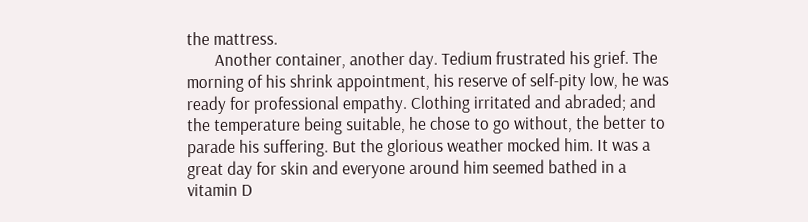the mattress.
       Another container, another day. Tedium frustrated his grief. The morning of his shrink appointment, his reserve of self-pity low, he was ready for professional empathy. Clothing irritated and abraded; and the temperature being suitable, he chose to go without, the better to parade his suffering. But the glorious weather mocked him. It was a great day for skin and everyone around him seemed bathed in a vitamin D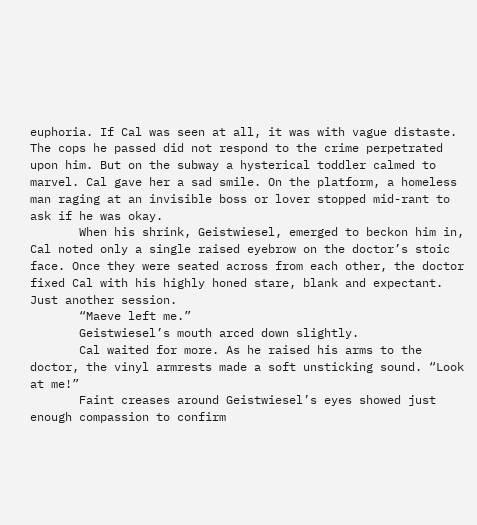euphoria. If Cal was seen at all, it was with vague distaste. The cops he passed did not respond to the crime perpetrated upon him. But on the subway a hysterical toddler calmed to marvel. Cal gave her a sad smile. On the platform, a homeless man raging at an invisible boss or lover stopped mid-rant to ask if he was okay.
       When his shrink, Geistwiesel, emerged to beckon him in, Cal noted only a single raised eyebrow on the doctor’s stoic face. Once they were seated across from each other, the doctor fixed Cal with his highly honed stare, blank and expectant. Just another session.
       “Maeve left me.”
       Geistwiesel’s mouth arced down slightly.
       Cal waited for more. As he raised his arms to the doctor, the vinyl armrests made a soft unsticking sound. “Look at me!”
       Faint creases around Geistwiesel’s eyes showed just enough compassion to confirm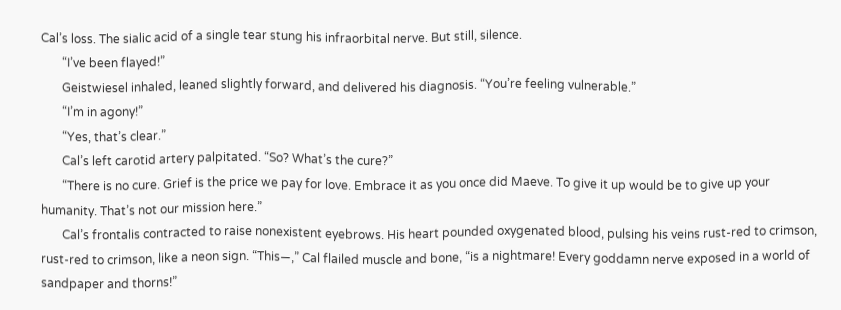Cal’s loss. The sialic acid of a single tear stung his infraorbital nerve. But still, silence.
       “I’ve been flayed!”
       Geistwiesel inhaled, leaned slightly forward, and delivered his diagnosis. “You’re feeling vulnerable.”
       “I’m in agony!”
       “Yes, that’s clear.”
       Cal’s left carotid artery palpitated. “So? What’s the cure?”
       “There is no cure. Grief is the price we pay for love. Embrace it as you once did Maeve. To give it up would be to give up your humanity. That’s not our mission here.”
       Cal’s frontalis contracted to raise nonexistent eyebrows. His heart pounded oxygenated blood, pulsing his veins rust-red to crimson, rust-red to crimson, like a neon sign. “This—,” Cal flailed muscle and bone, “is a nightmare! Every goddamn nerve exposed in a world of sandpaper and thorns!”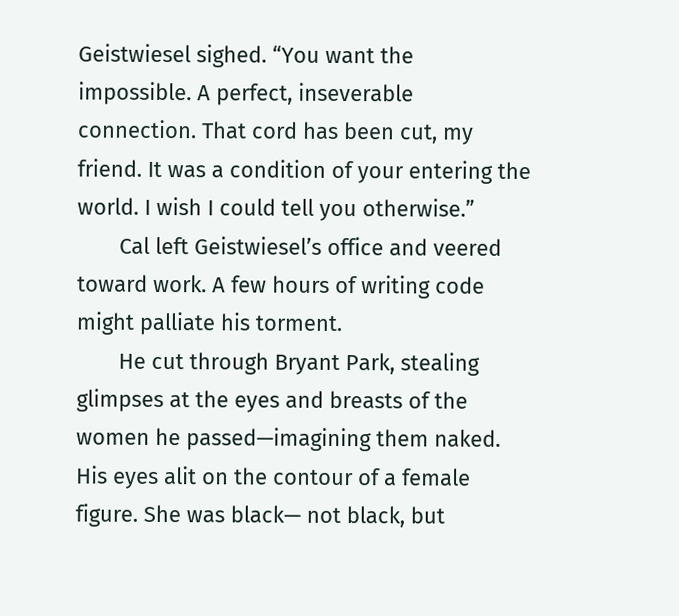Geistwiesel sighed. “You want the impossible. A perfect, inseverable connection. That cord has been cut, my friend. It was a condition of your entering the world. I wish I could tell you otherwise.”
       Cal left Geistwiesel’s office and veered toward work. A few hours of writing code might palliate his torment.
       He cut through Bryant Park, stealing glimpses at the eyes and breasts of the women he passed—imagining them naked. His eyes alit on the contour of a female figure. She was black— not black, but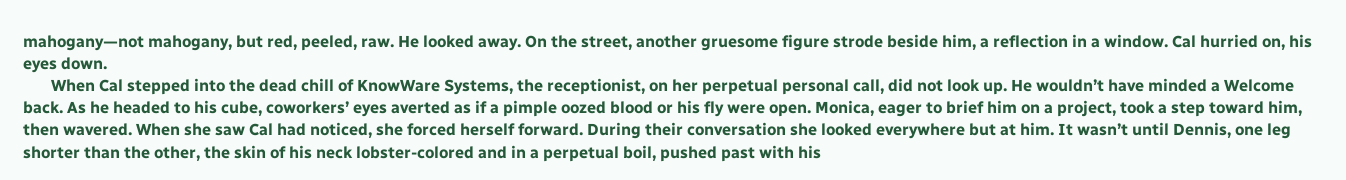mahogany—not mahogany, but red, peeled, raw. He looked away. On the street, another gruesome figure strode beside him, a reflection in a window. Cal hurried on, his eyes down.
       When Cal stepped into the dead chill of KnowWare Systems, the receptionist, on her perpetual personal call, did not look up. He wouldn’t have minded a Welcome back. As he headed to his cube, coworkers’ eyes averted as if a pimple oozed blood or his fly were open. Monica, eager to brief him on a project, took a step toward him, then wavered. When she saw Cal had noticed, she forced herself forward. During their conversation she looked everywhere but at him. It wasn’t until Dennis, one leg shorter than the other, the skin of his neck lobster-colored and in a perpetual boil, pushed past with his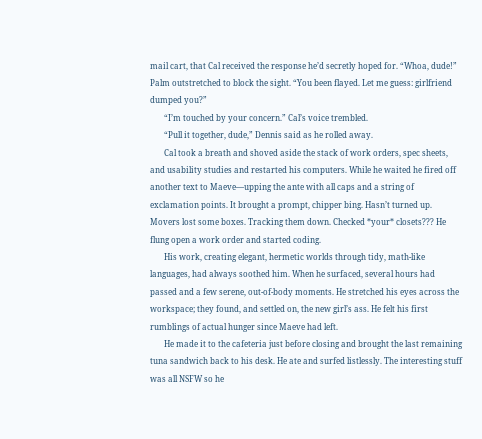mail cart, that Cal received the response he’d secretly hoped for. “Whoa, dude!” Palm outstretched to block the sight. “You been flayed. Let me guess: girlfriend dumped you?”
       “I’m touched by your concern.” Cal’s voice trembled.
       “Pull it together, dude,” Dennis said as he rolled away.
       Cal took a breath and shoved aside the stack of work orders, spec sheets, and usability studies and restarted his computers. While he waited he fired off another text to Maeve—upping the ante with all caps and a string of exclamation points. It brought a prompt, chipper bing. Hasn’t turned up. Movers lost some boxes. Tracking them down. Checked *your* closets??? He flung open a work order and started coding.
       His work, creating elegant, hermetic worlds through tidy, math-like languages, had always soothed him. When he surfaced, several hours had passed and a few serene, out-of-body moments. He stretched his eyes across the workspace; they found, and settled on, the new girl’s ass. He felt his first rumblings of actual hunger since Maeve had left.
       He made it to the cafeteria just before closing and brought the last remaining tuna sandwich back to his desk. He ate and surfed listlessly. The interesting stuff was all NSFW so he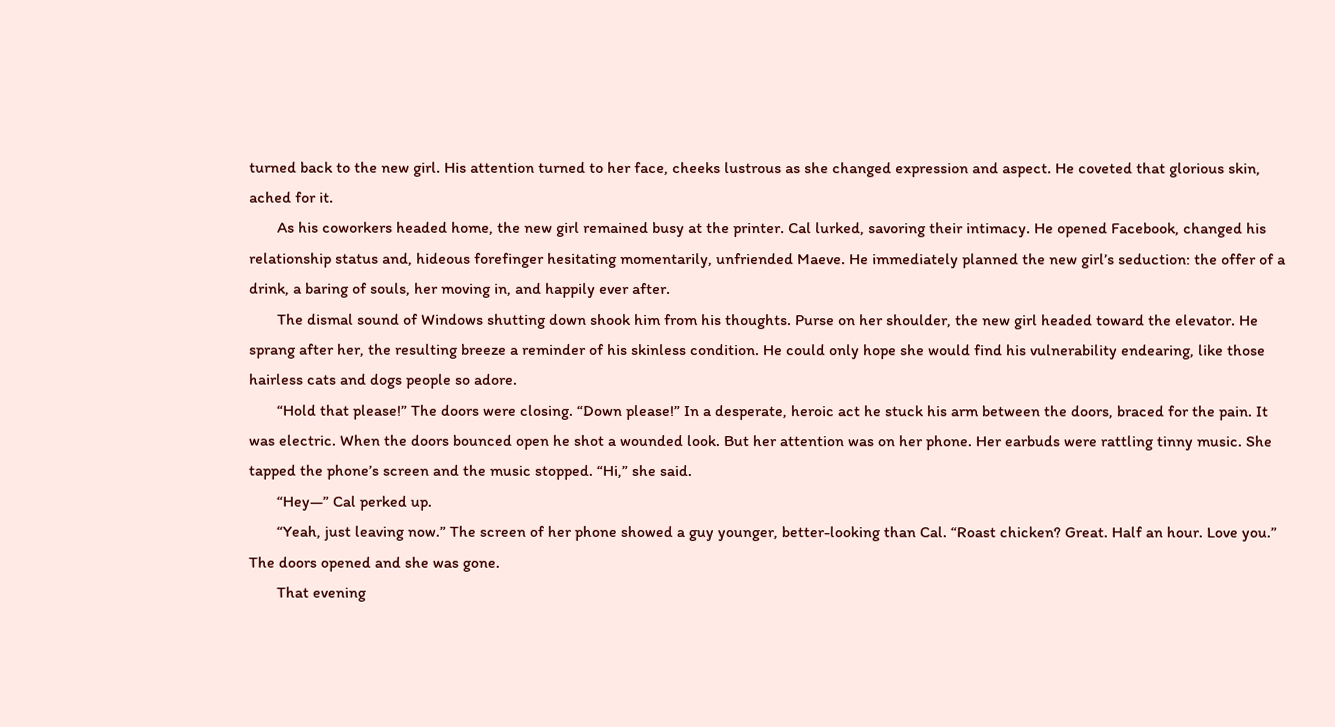turned back to the new girl. His attention turned to her face, cheeks lustrous as she changed expression and aspect. He coveted that glorious skin, ached for it.
       As his coworkers headed home, the new girl remained busy at the printer. Cal lurked, savoring their intimacy. He opened Facebook, changed his relationship status and, hideous forefinger hesitating momentarily, unfriended Maeve. He immediately planned the new girl’s seduction: the offer of a drink, a baring of souls, her moving in, and happily ever after.
       The dismal sound of Windows shutting down shook him from his thoughts. Purse on her shoulder, the new girl headed toward the elevator. He sprang after her, the resulting breeze a reminder of his skinless condition. He could only hope she would find his vulnerability endearing, like those hairless cats and dogs people so adore.
       “Hold that please!” The doors were closing. “Down please!” In a desperate, heroic act he stuck his arm between the doors, braced for the pain. It was electric. When the doors bounced open he shot a wounded look. But her attention was on her phone. Her earbuds were rattling tinny music. She tapped the phone’s screen and the music stopped. “Hi,” she said.
       “Hey—” Cal perked up.
       “Yeah, just leaving now.” The screen of her phone showed a guy younger, better-looking than Cal. “Roast chicken? Great. Half an hour. Love you.” The doors opened and she was gone.
       That evening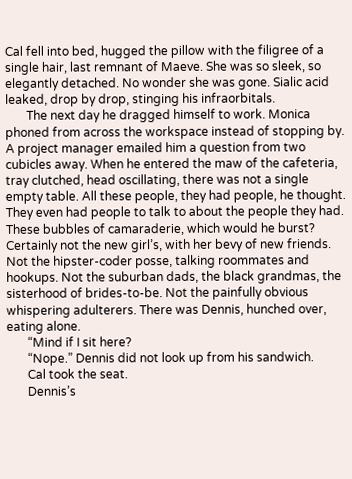Cal fell into bed, hugged the pillow with the filigree of a single hair, last remnant of Maeve. She was so sleek, so elegantly detached. No wonder she was gone. Sialic acid leaked, drop by drop, stinging his infraorbitals.
       The next day he dragged himself to work. Monica phoned from across the workspace instead of stopping by. A project manager emailed him a question from two cubicles away. When he entered the maw of the cafeteria, tray clutched, head oscillating, there was not a single empty table. All these people, they had people, he thought. They even had people to talk to about the people they had. These bubbles of camaraderie, which would he burst? Certainly not the new girl’s, with her bevy of new friends. Not the hipster-coder posse, talking roommates and hookups. Not the suburban dads, the black grandmas, the sisterhood of brides-to-be. Not the painfully obvious whispering adulterers. There was Dennis, hunched over, eating alone.
       “Mind if I sit here?
       “Nope.” Dennis did not look up from his sandwich.
       Cal took the seat.
       Dennis’s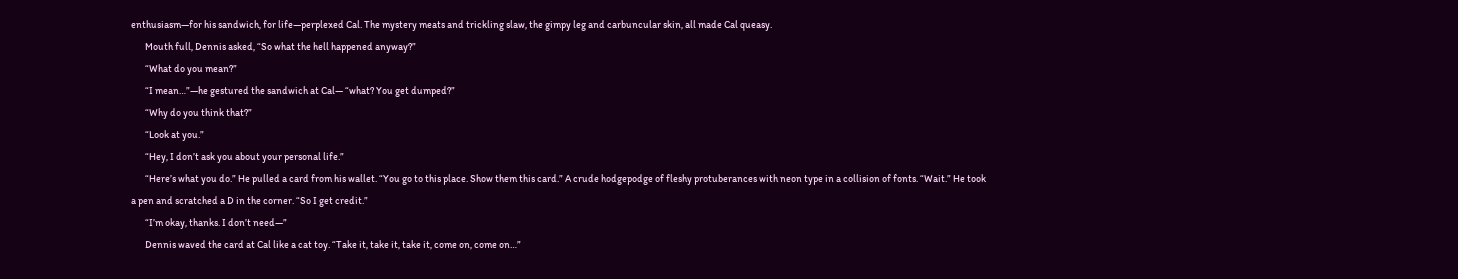enthusiasm—for his sandwich, for life—perplexed Cal. The mystery meats and trickling slaw, the gimpy leg and carbuncular skin, all made Cal queasy.
       Mouth full, Dennis asked, “So what the hell happened anyway?”
       “What do you mean?”
       “I mean…”—he gestured the sandwich at Cal— “what? You get dumped?”
       “Why do you think that?”
       “Look at you.”
       “Hey, I don’t ask you about your personal life.”
       “Here’s what you do.” He pulled a card from his wallet. “You go to this place. Show them this card.” A crude hodgepodge of fleshy protuberances with neon type in a collision of fonts. “Wait.” He took a pen and scratched a D in the corner. “So I get credit.”
       “I’m okay, thanks. I don’t need—”
       Dennis waved the card at Cal like a cat toy. “Take it, take it, take it, come on, come on…”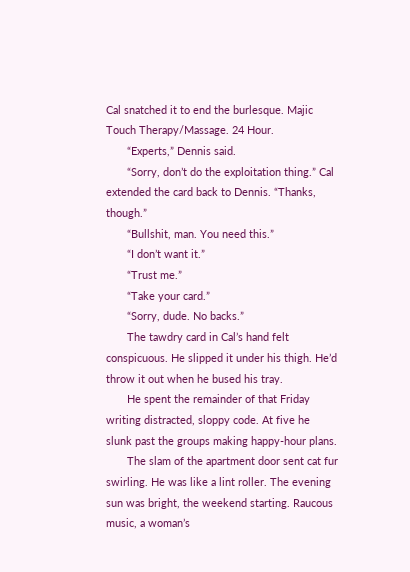Cal snatched it to end the burlesque. Majic Touch Therapy/Massage. 24 Hour.
       “Experts,” Dennis said.
       “Sorry, don’t do the exploitation thing.” Cal extended the card back to Dennis. “Thanks, though.”
       “Bullshit, man. You need this.”
       “I don’t want it.”
       “Trust me.”
       “Take your card.”
       “Sorry, dude. No backs.”
       The tawdry card in Cal’s hand felt conspicuous. He slipped it under his thigh. He’d throw it out when he bused his tray.
       He spent the remainder of that Friday writing distracted, sloppy code. At five he slunk past the groups making happy-hour plans.
       The slam of the apartment door sent cat fur swirling. He was like a lint roller. The evening sun was bright, the weekend starting. Raucous music, a woman’s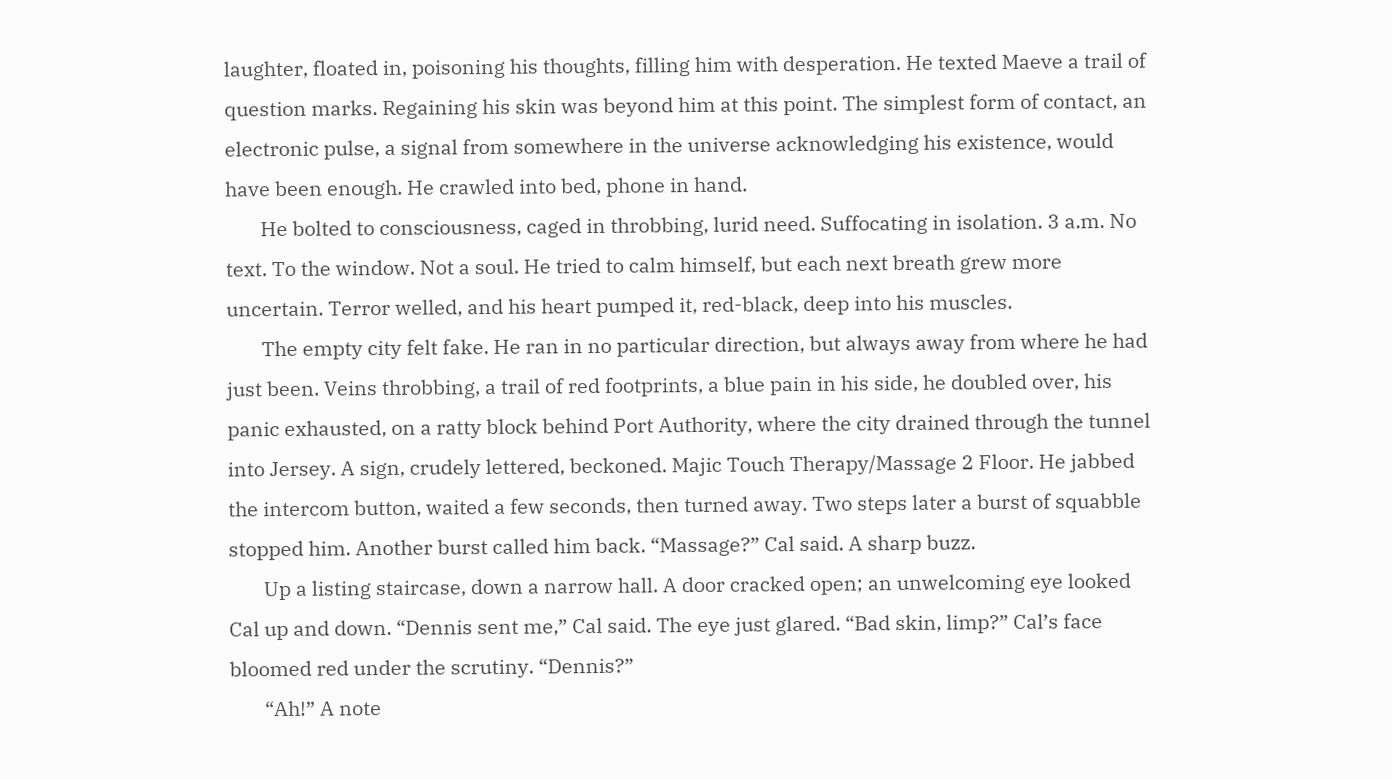laughter, floated in, poisoning his thoughts, filling him with desperation. He texted Maeve a trail of question marks. Regaining his skin was beyond him at this point. The simplest form of contact, an electronic pulse, a signal from somewhere in the universe acknowledging his existence, would have been enough. He crawled into bed, phone in hand.
       He bolted to consciousness, caged in throbbing, lurid need. Suffocating in isolation. 3 a.m. No text. To the window. Not a soul. He tried to calm himself, but each next breath grew more uncertain. Terror welled, and his heart pumped it, red-black, deep into his muscles.
       The empty city felt fake. He ran in no particular direction, but always away from where he had just been. Veins throbbing, a trail of red footprints, a blue pain in his side, he doubled over, his panic exhausted, on a ratty block behind Port Authority, where the city drained through the tunnel into Jersey. A sign, crudely lettered, beckoned. Majic Touch Therapy/Massage 2 Floor. He jabbed the intercom button, waited a few seconds, then turned away. Two steps later a burst of squabble stopped him. Another burst called him back. “Massage?” Cal said. A sharp buzz.
       Up a listing staircase, down a narrow hall. A door cracked open; an unwelcoming eye looked Cal up and down. “Dennis sent me,” Cal said. The eye just glared. “Bad skin, limp?” Cal’s face bloomed red under the scrutiny. “Dennis?”
       “Ah!” A note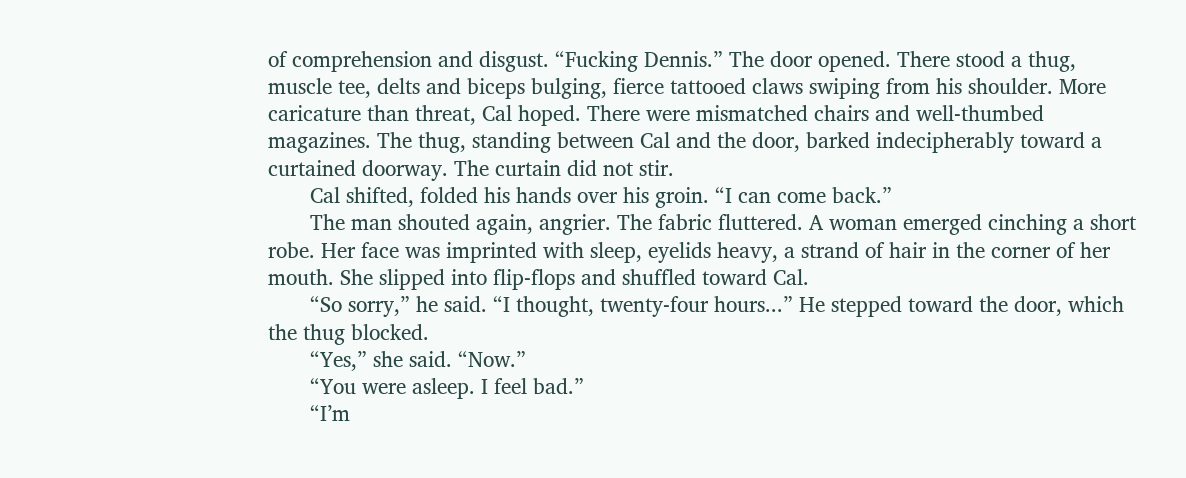of comprehension and disgust. “Fucking Dennis.” The door opened. There stood a thug, muscle tee, delts and biceps bulging, fierce tattooed claws swiping from his shoulder. More caricature than threat, Cal hoped. There were mismatched chairs and well-thumbed magazines. The thug, standing between Cal and the door, barked indecipherably toward a curtained doorway. The curtain did not stir.
       Cal shifted, folded his hands over his groin. “I can come back.”
       The man shouted again, angrier. The fabric fluttered. A woman emerged cinching a short robe. Her face was imprinted with sleep, eyelids heavy, a strand of hair in the corner of her mouth. She slipped into flip-flops and shuffled toward Cal.
       “So sorry,” he said. “I thought, twenty-four hours...” He stepped toward the door, which the thug blocked.
       “Yes,” she said. “Now.”
       “You were asleep. I feel bad.”
       “I’m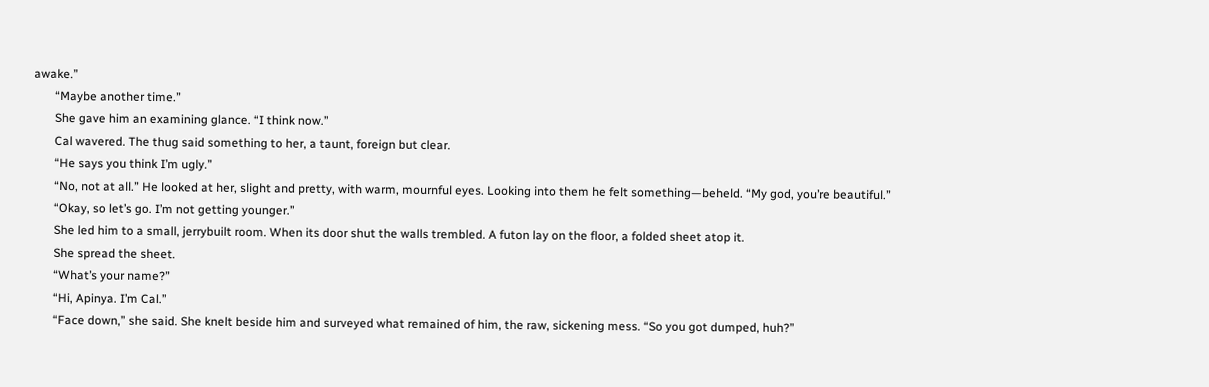awake.”
       “Maybe another time.”
       She gave him an examining glance. “I think now.”
       Cal wavered. The thug said something to her, a taunt, foreign but clear.
       “He says you think I’m ugly.”
       “No, not at all.” He looked at her, slight and pretty, with warm, mournful eyes. Looking into them he felt something—beheld. “My god, you’re beautiful.”
       “Okay, so let’s go. I’m not getting younger.”
       She led him to a small, jerrybuilt room. When its door shut the walls trembled. A futon lay on the floor, a folded sheet atop it.
       She spread the sheet.
       “What’s your name?”
       “Hi, Apinya. I’m Cal.”
       “Face down,” she said. She knelt beside him and surveyed what remained of him, the raw, sickening mess. “So you got dumped, huh?”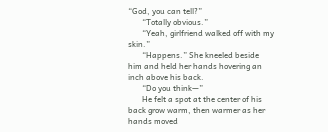“God, you can tell?”
       “Totally obvious.”
       “Yeah, girlfriend walked off with my skin.”
       “Happens.” She kneeled beside him and held her hands hovering an inch above his back.
       “Do you think—”
       He felt a spot at the center of his back grow warm, then warmer as her hands moved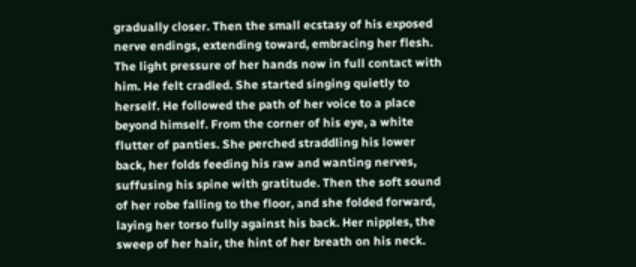gradually closer. Then the small ecstasy of his exposed nerve endings, extending toward, embracing her flesh. The light pressure of her hands now in full contact with him. He felt cradled. She started singing quietly to herself. He followed the path of her voice to a place beyond himself. From the corner of his eye, a white flutter of panties. She perched straddling his lower back, her folds feeding his raw and wanting nerves, suffusing his spine with gratitude. Then the soft sound of her robe falling to the floor, and she folded forward, laying her torso fully against his back. Her nipples, the sweep of her hair, the hint of her breath on his neck.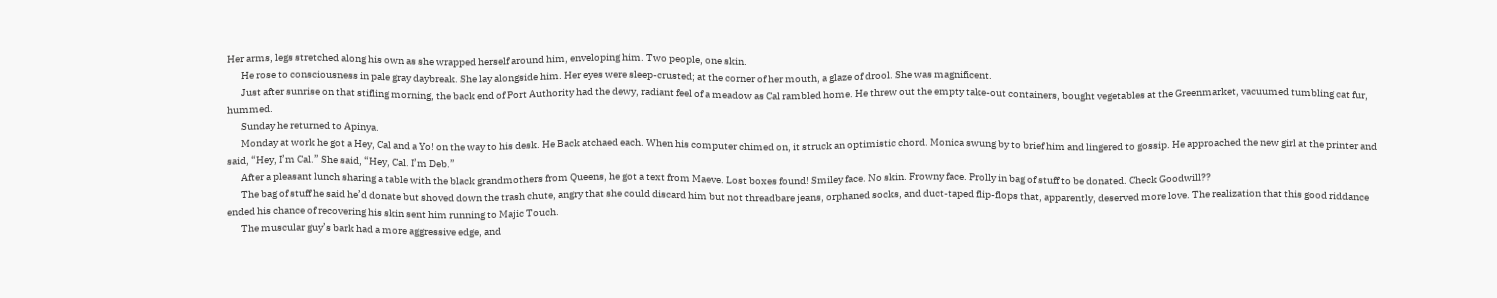Her arms, legs stretched along his own as she wrapped herself around him, enveloping him. Two people, one skin.
       He rose to consciousness in pale gray daybreak. She lay alongside him. Her eyes were sleep-crusted; at the corner of her mouth, a glaze of drool. She was magnificent.
       Just after sunrise on that stifling morning, the back end of Port Authority had the dewy, radiant feel of a meadow as Cal rambled home. He threw out the empty take-out containers, bought vegetables at the Greenmarket, vacuumed tumbling cat fur, hummed.
       Sunday he returned to Apinya.
       Monday at work he got a Hey, Cal and a Yo! on the way to his desk. He Back atchaed each. When his computer chimed on, it struck an optimistic chord. Monica swung by to brief him and lingered to gossip. He approached the new girl at the printer and said, “Hey, I’m Cal.” She said, “Hey, Cal. I’m Deb.”
       After a pleasant lunch sharing a table with the black grandmothers from Queens, he got a text from Maeve. Lost boxes found! Smiley face. No skin. Frowny face. Prolly in bag of stuff to be donated. Check Goodwill??
       The bag of stuff he said he’d donate but shoved down the trash chute, angry that she could discard him but not threadbare jeans, orphaned socks, and duct-taped flip-flops that, apparently, deserved more love. The realization that this good riddance ended his chance of recovering his skin sent him running to Majic Touch.
       The muscular guy’s bark had a more aggressive edge, and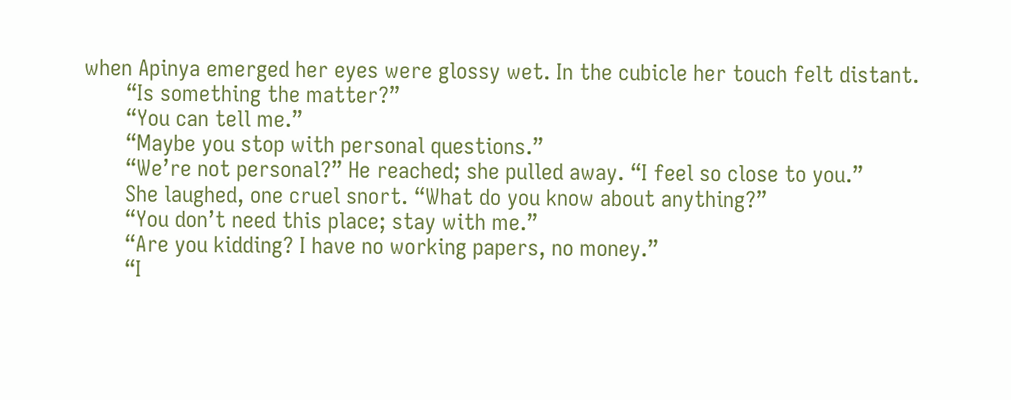when Apinya emerged her eyes were glossy wet. In the cubicle her touch felt distant.
       “Is something the matter?”
       “You can tell me.”
       “Maybe you stop with personal questions.”
       “We’re not personal?” He reached; she pulled away. “I feel so close to you.”
       She laughed, one cruel snort. “What do you know about anything?”
       “You don’t need this place; stay with me.”
       “Are you kidding? I have no working papers, no money.”
       “I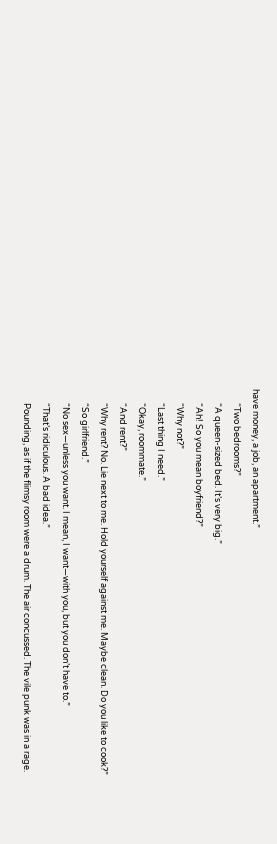have money, a job, an apartment.”
       “Two bedrooms?”
       “A queen-sized bed. It’s very big.”
       “Ah! So you mean boyfriend?”
       “Why not?”
       “Last thing I need.”
       “Okay, roommate.”
       “And rent?”
       “Why rent? No. Lie next to me. Hold yourself against me. Maybe clean. Do you like to cook?”
       “So girlfriend.”
       “No sex—unless you want. I mean, I want—with you, but you don’t have to.”
       “That’s ridiculous. A bad idea.”
       Pounding, as if the flimsy room were a drum. The air concussed. The vile punk was in a rage.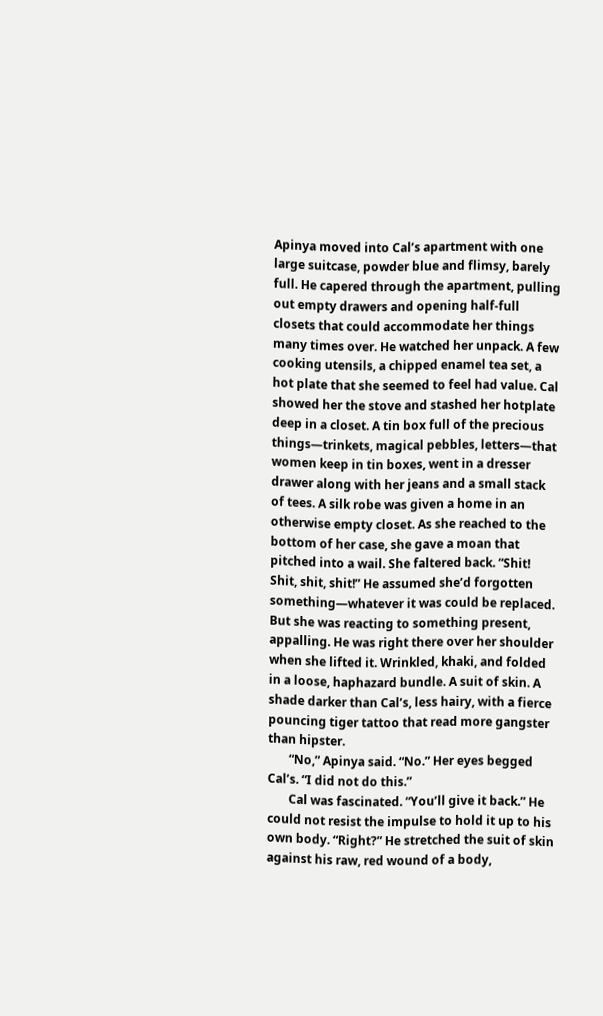Apinya moved into Cal’s apartment with one large suitcase, powder blue and flimsy, barely full. He capered through the apartment, pulling out empty drawers and opening half-full closets that could accommodate her things many times over. He watched her unpack. A few cooking utensils, a chipped enamel tea set, a hot plate that she seemed to feel had value. Cal showed her the stove and stashed her hotplate deep in a closet. A tin box full of the precious things—trinkets, magical pebbles, letters—that women keep in tin boxes, went in a dresser drawer along with her jeans and a small stack of tees. A silk robe was given a home in an otherwise empty closet. As she reached to the bottom of her case, she gave a moan that pitched into a wail. She faltered back. “Shit! Shit, shit, shit!” He assumed she’d forgotten something—whatever it was could be replaced. But she was reacting to something present, appalling. He was right there over her shoulder when she lifted it. Wrinkled, khaki, and folded in a loose, haphazard bundle. A suit of skin. A shade darker than Cal’s, less hairy, with a fierce pouncing tiger tattoo that read more gangster than hipster.
       “No,” Apinya said. “No.” Her eyes begged Cal’s. “I did not do this.”
       Cal was fascinated. “You’ll give it back.” He could not resist the impulse to hold it up to his own body. “Right?” He stretched the suit of skin against his raw, red wound of a body,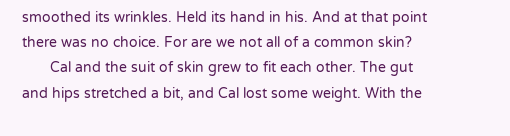smoothed its wrinkles. Held its hand in his. And at that point there was no choice. For are we not all of a common skin?
       Cal and the suit of skin grew to fit each other. The gut and hips stretched a bit, and Cal lost some weight. With the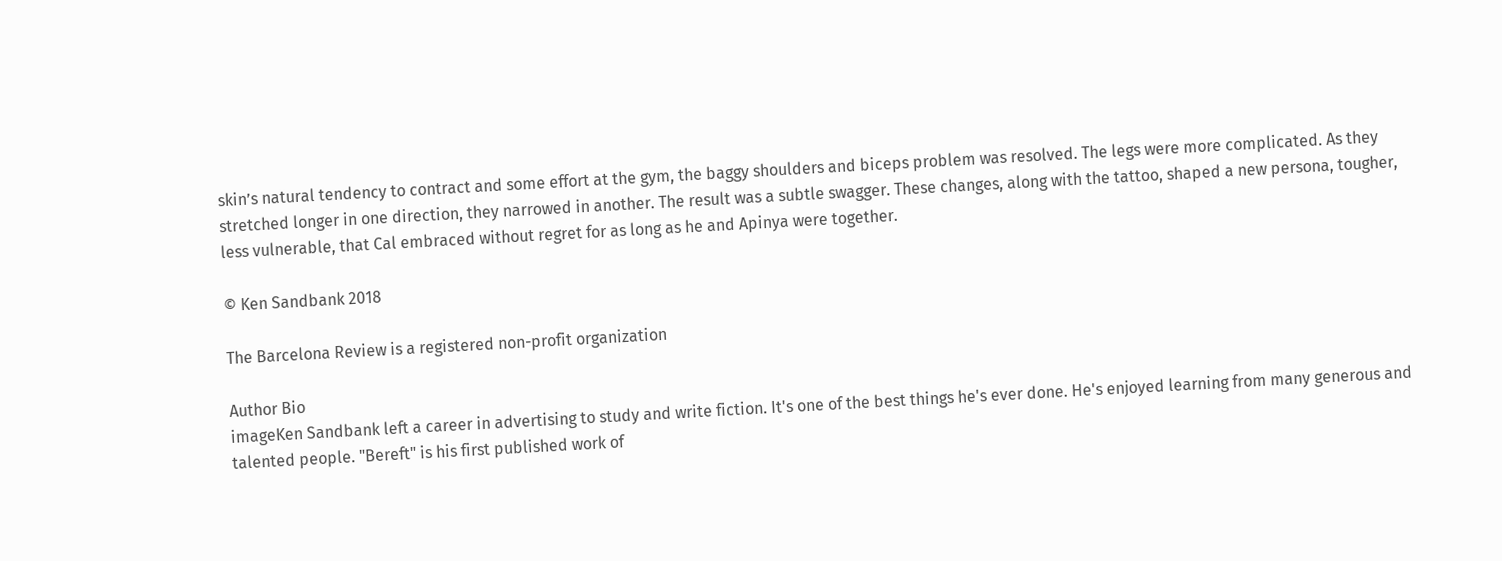skin’s natural tendency to contract and some effort at the gym, the baggy shoulders and biceps problem was resolved. The legs were more complicated. As they stretched longer in one direction, they narrowed in another. The result was a subtle swagger. These changes, along with the tattoo, shaped a new persona, tougher, less vulnerable, that Cal embraced without regret for as long as he and Apinya were together.

© Ken Sandbank 2018

The Barcelona Review is a registered non-profit organization

Author Bio
imageKen Sandbank left a career in advertising to study and write fiction. It's one of the best things he's ever done. He's enjoyed learning from many generous and talented people. "Bereft" is his first published work of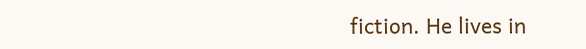fiction. He lives in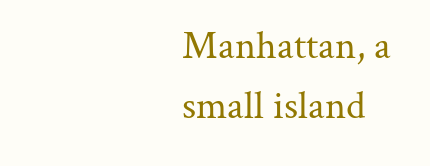Manhattan, a small island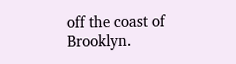off the coast of Brooklyn.